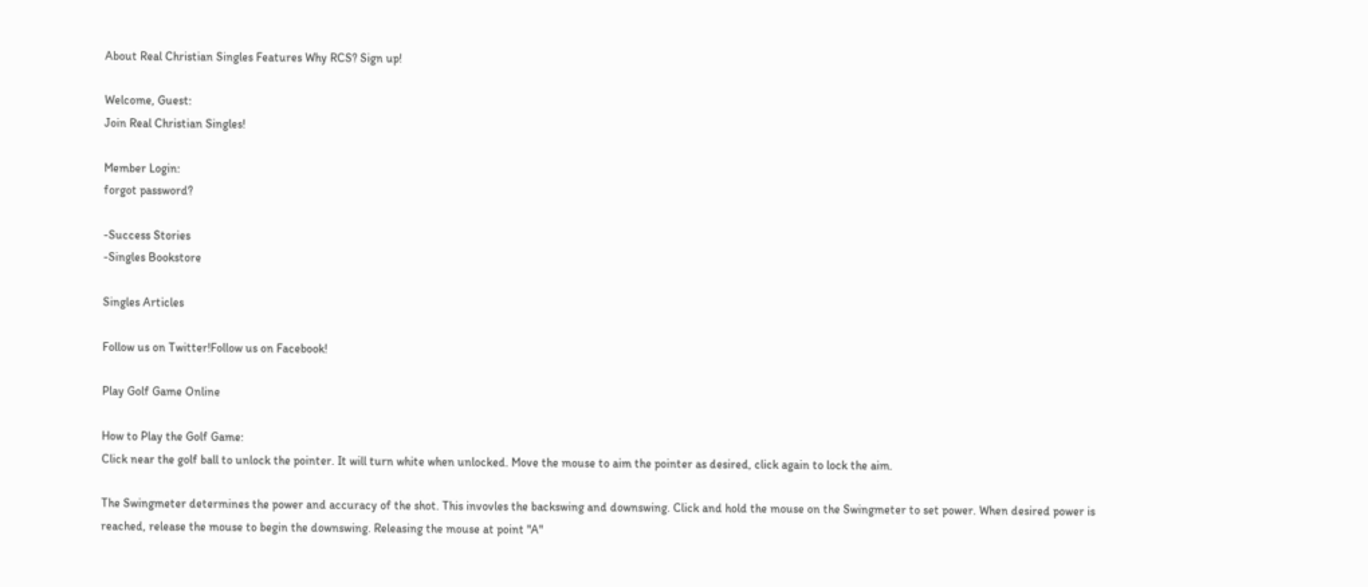About Real Christian Singles Features Why RCS? Sign up!

Welcome, Guest:
Join Real Christian Singles!

Member Login:
forgot password?

-Success Stories
-Singles Bookstore

Singles Articles

Follow us on Twitter!Follow us on Facebook!

Play Golf Game Online

How to Play the Golf Game:
Click near the golf ball to unlock the pointer. It will turn white when unlocked. Move the mouse to aim the pointer as desired, click again to lock the aim.

The Swingmeter determines the power and accuracy of the shot. This invovles the backswing and downswing. Click and hold the mouse on the Swingmeter to set power. When desired power is reached, release the mouse to begin the downswing. Releasing the mouse at point "A"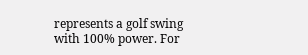represents a golf swing with 100% power. For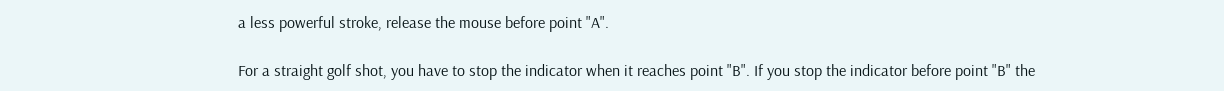a less powerful stroke, release the mouse before point "A".

For a straight golf shot, you have to stop the indicator when it reaches point "B". If you stop the indicator before point "B" the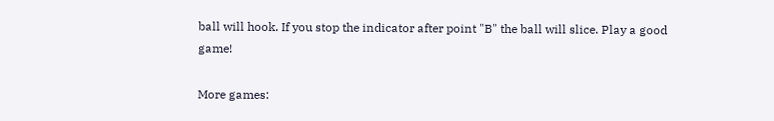ball will hook. If you stop the indicator after point "B" the ball will slice. Play a good game!

More games: